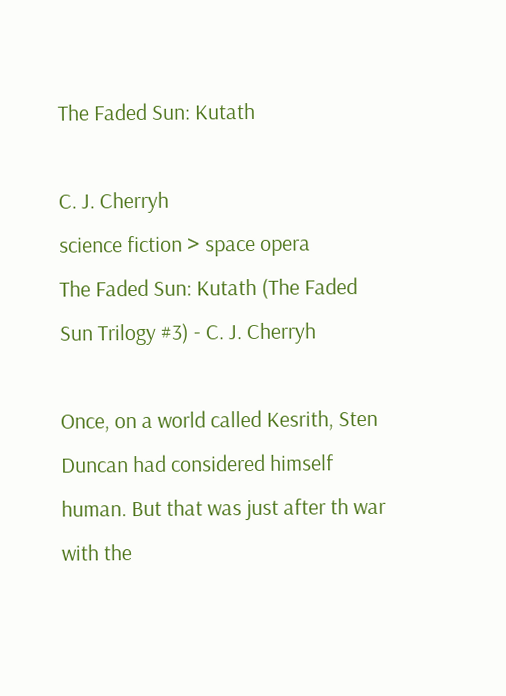The Faded Sun: Kutath

C. J. Cherryh
science fiction > space opera
The Faded Sun: Kutath (The Faded Sun Trilogy #3) - C. J. Cherryh

Once, on a world called Kesrith, Sten Duncan had considered himself human. But that was just after th war with the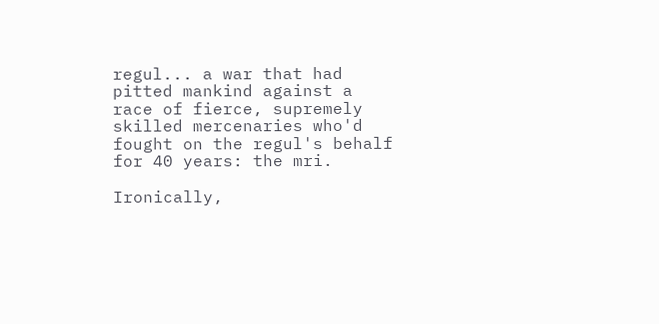regul... a war that had pitted mankind against a race of fierce, supremely skilled mercenaries who'd fought on the regul's behalf for 40 years: the mri.

Ironically,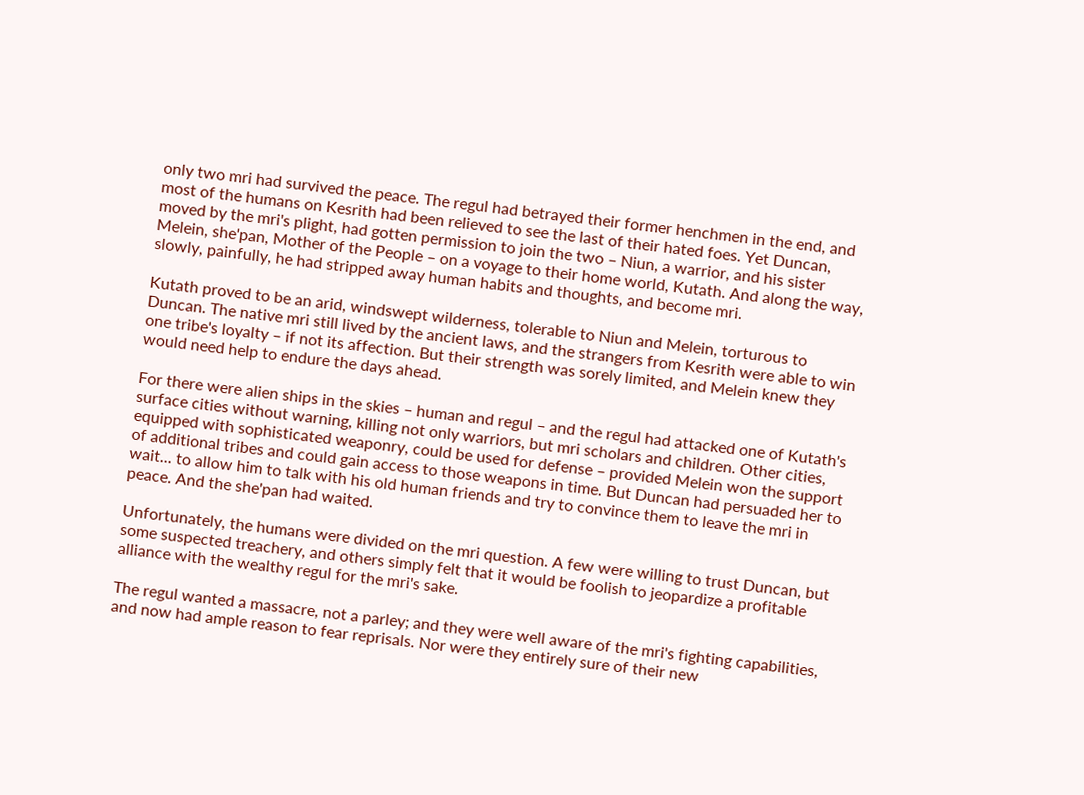only two mri had survived the peace. The regul had betrayed their former henchmen in the end, and most of the humans on Kesrith had been relieved to see the last of their hated foes. Yet Duncan, moved by the mri's plight, had gotten permission to join the two – Niun, a warrior, and his sister Melein, she'pan, Mother of the People – on a voyage to their home world, Kutath. And along the way, slowly, painfully, he had stripped away human habits and thoughts, and become mri.

Kutath proved to be an arid, windswept wilderness, tolerable to Niun and Melein, torturous to Duncan. The native mri still lived by the ancient laws, and the strangers from Kesrith were able to win one tribe's loyalty – if not its affection. But their strength was sorely limited, and Melein knew they would need help to endure the days ahead.

For there were alien ships in the skies – human and regul – and the regul had attacked one of Kutath's surface cities without warning, killing not only warriors, but mri scholars and children. Other cities, equipped with sophisticated weaponry, could be used for defense – provided Melein won the support of additional tribes and could gain access to those weapons in time. But Duncan had persuaded her to wait... to allow him to talk with his old human friends and try to convince them to leave the mri in peace. And the she'pan had waited.

Unfortunately, the humans were divided on the mri question. A few were willing to trust Duncan, but some suspected treachery, and others simply felt that it would be foolish to jeopardize a profitable alliance with the wealthy regul for the mri's sake.

The regul wanted a massacre, not a parley; and they were well aware of the mri's fighting capabilities, and now had ample reason to fear reprisals. Nor were they entirely sure of their new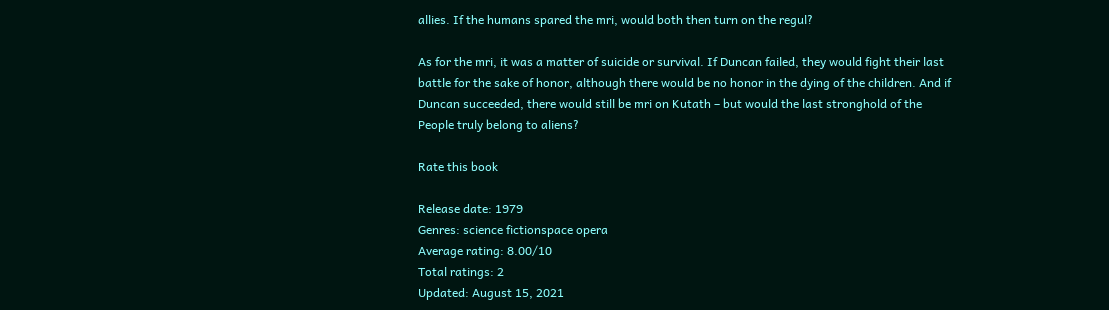allies. If the humans spared the mri, would both then turn on the regul?

As for the mri, it was a matter of suicide or survival. If Duncan failed, they would fight their last battle for the sake of honor, although there would be no honor in the dying of the children. And if Duncan succeeded, there would still be mri on Kutath – but would the last stronghold of the People truly belong to aliens?

Rate this book

Release date: 1979
Genres: science fictionspace opera
Average rating: 8.00/10
Total ratings: 2
Updated: August 15, 2021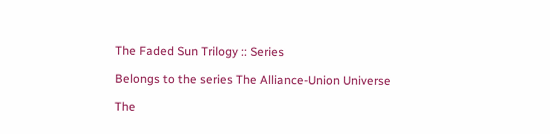The Faded Sun Trilogy :: Series

Belongs to the series The Alliance-Union Universe

The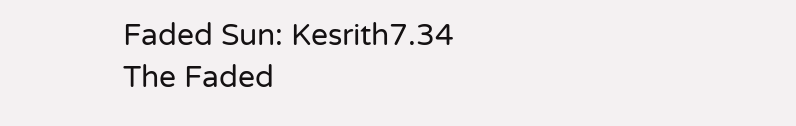Faded Sun: Kesrith7.34
The Faded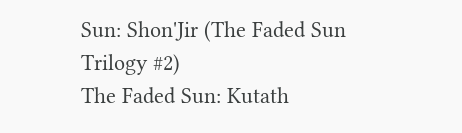Sun: Shon'Jir (The Faded Sun Trilogy #2)
The Faded Sun: Kutath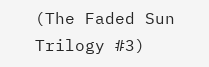(The Faded Sun Trilogy #3)